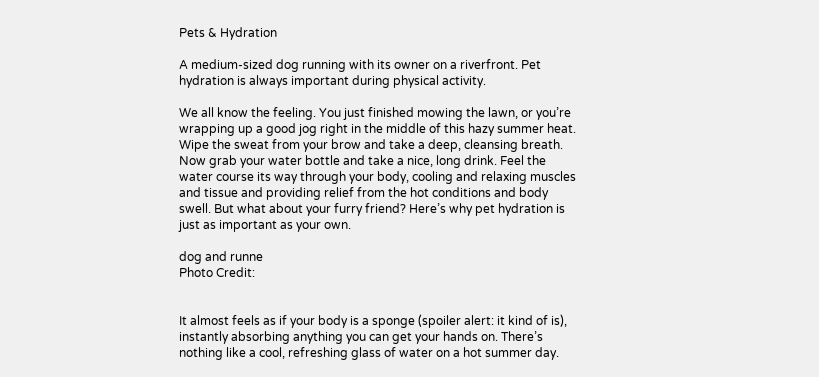Pets & Hydration

A medium-sized dog running with its owner on a riverfront. Pet hydration is always important during physical activity.

We all know the feeling. You just finished mowing the lawn, or you’re wrapping up a good jog right in the middle of this hazy summer heat. Wipe the sweat from your brow and take a deep, cleansing breath. Now grab your water bottle and take a nice, long drink. Feel the water course its way through your body, cooling and relaxing muscles and tissue and providing relief from the hot conditions and body swell. But what about your furry friend? Here’s why pet hydration is just as important as your own.

dog and runne
Photo Credit:


It almost feels as if your body is a sponge (spoiler alert: it kind of is), instantly absorbing anything you can get your hands on. There’s nothing like a cool, refreshing glass of water on a hot summer day.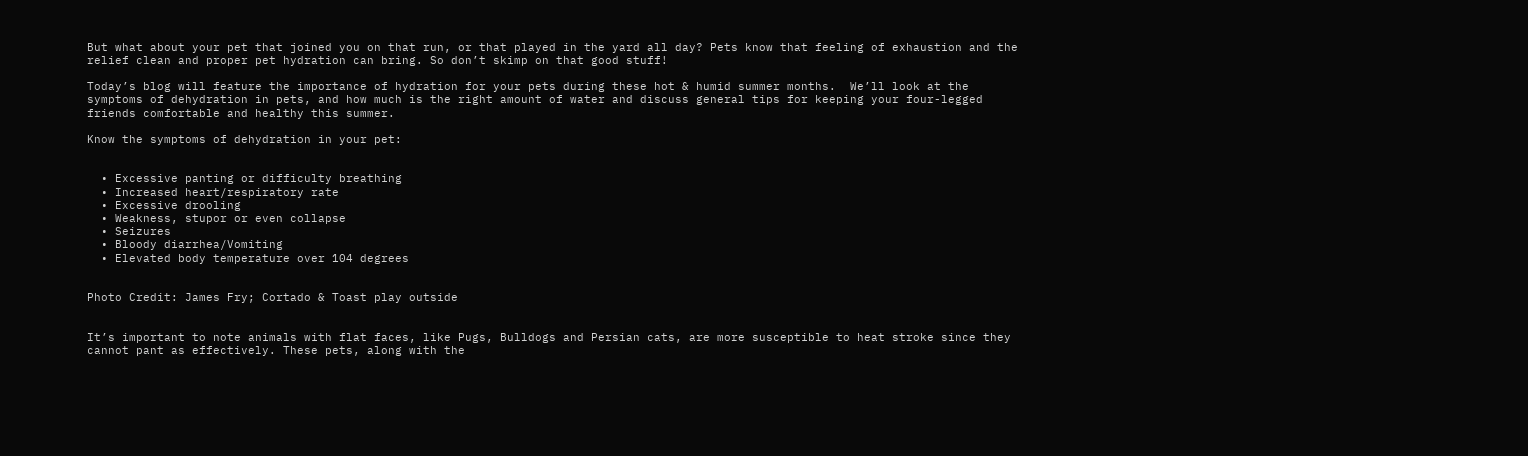But what about your pet that joined you on that run, or that played in the yard all day? Pets know that feeling of exhaustion and the relief clean and proper pet hydration can bring. So don’t skimp on that good stuff!

Today’s blog will feature the importance of hydration for your pets during these hot & humid summer months.  We’ll look at the symptoms of dehydration in pets, and how much is the right amount of water and discuss general tips for keeping your four-legged friends comfortable and healthy this summer.

Know the symptoms of dehydration in your pet:


  • Excessive panting or difficulty breathing
  • Increased heart/respiratory rate
  • Excessive drooling
  • Weakness, stupor or even collapse
  • Seizures
  • Bloody diarrhea/Vomiting
  • Elevated body temperature over 104 degrees


Photo Credit: James Fry; Cortado & Toast play outside


It’s important to note animals with flat faces, like Pugs, Bulldogs and Persian cats, are more susceptible to heat stroke since they cannot pant as effectively. These pets, along with the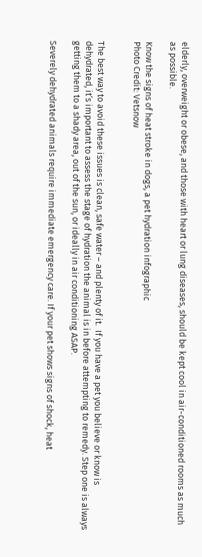elderly, overweight or obese, and those with heart or lung diseases, should be kept cool in air-conditioned rooms as much as possible.

Know the signs of heat stroke in dogs, a pet hydration infographic
Photo Credit: Vetsnow


The best way to avoid these issues is clean, safe water – and plenty of it.  If you have a pet you believe or know is dehydrated, it’s important to assess the stage of hydration the animal is in before attempting to remedy. Step one is always getting them to a shady area, out of the sun, or ideally in air conditioning ASAP.

Severely dehydrated animals require immediate emergency care. If your pet shows signs of shock, heat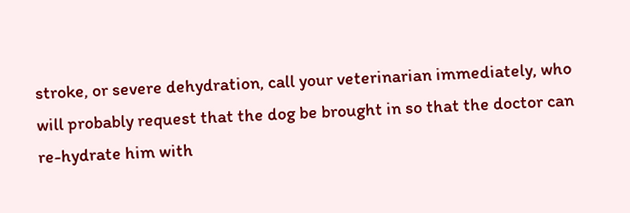stroke, or severe dehydration, call your veterinarian immediately, who will probably request that the dog be brought in so that the doctor can re-hydrate him with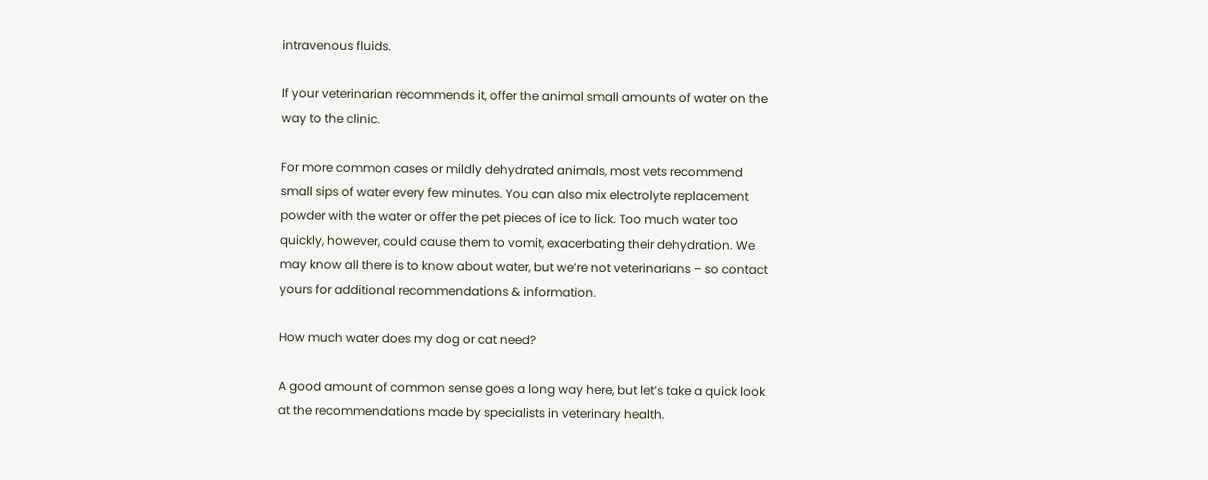intravenous fluids.

If your veterinarian recommends it, offer the animal small amounts of water on the way to the clinic.

For more common cases or mildly dehydrated animals, most vets recommend small sips of water every few minutes. You can also mix electrolyte replacement powder with the water or offer the pet pieces of ice to lick. Too much water too quickly, however, could cause them to vomit, exacerbating their dehydration. We may know all there is to know about water, but we’re not veterinarians – so contact yours for additional recommendations & information.

How much water does my dog or cat need?

A good amount of common sense goes a long way here, but let’s take a quick look at the recommendations made by specialists in veterinary health.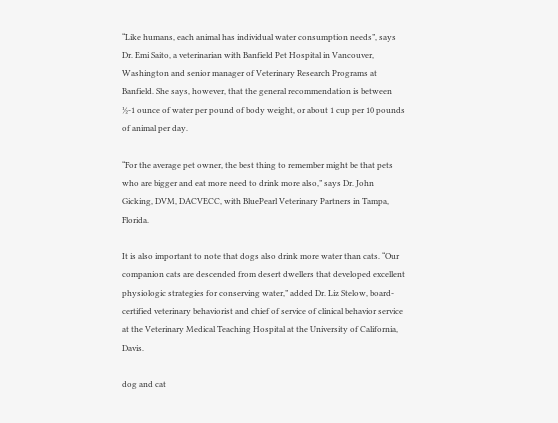“Like humans, each animal has individual water consumption needs”, says Dr. Emi Saito, a veterinarian with Banfield Pet Hospital in Vancouver, Washington and senior manager of Veterinary Research Programs at Banfield. She says, however, that the general recommendation is between ½-1 ounce of water per pound of body weight, or about 1 cup per 10 pounds of animal per day.

“For the average pet owner, the best thing to remember might be that pets who are bigger and eat more need to drink more also,” says Dr. John Gicking, DVM, DACVECC, with BluePearl Veterinary Partners in Tampa, Florida.

It is also important to note that dogs also drink more water than cats. “Our companion cats are descended from desert dwellers that developed excellent physiologic strategies for conserving water,” added Dr. Liz Stelow, board-certified veterinary behaviorist and chief of service of clinical behavior service at the Veterinary Medical Teaching Hospital at the University of California, Davis.

dog and cat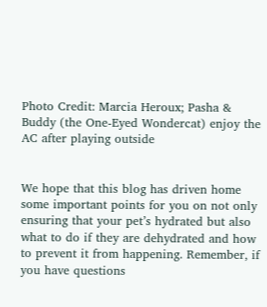Photo Credit: Marcia Heroux; Pasha & Buddy (the One-Eyed Wondercat) enjoy the AC after playing outside


We hope that this blog has driven home some important points for you on not only ensuring that your pet’s hydrated but also what to do if they are dehydrated and how to prevent it from happening. Remember, if you have questions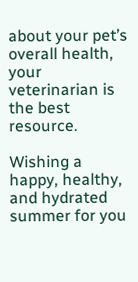about your pet’s overall health, your veterinarian is the best resource.

Wishing a happy, healthy, and hydrated summer for you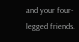and your four-legged friends.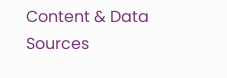Content & Data Sources